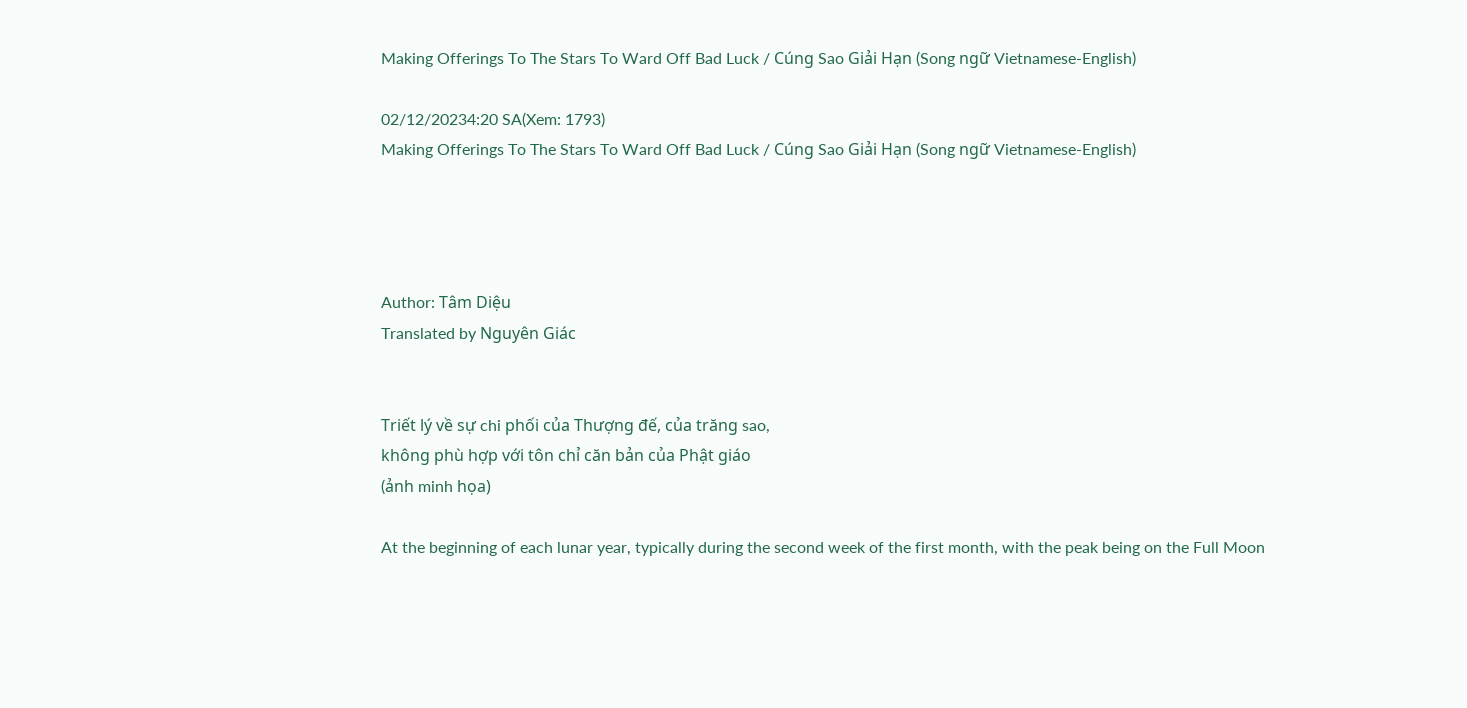Making Offerings To The Stars To Ward Off Bad Luck / Cúng Sao Giải Hạn (Song ngữ Vietnamese-English)

02/12/20234:20 SA(Xem: 1793)
Making Offerings To The Stars To Ward Off Bad Luck / Cúng Sao Giải Hạn (Song ngữ Vietnamese-English)




Author: Tâm Diệu
Translated by Nguyên Giác


Triết lý về sự chi phối của Thượng đế, của trăng sao,
không phù hợp với tôn chỉ căn bản của Phật giáo
(ảnh minh họa)

At the beginning of each lunar year, typically during the second week of the first month, with the peak being on the Full Moon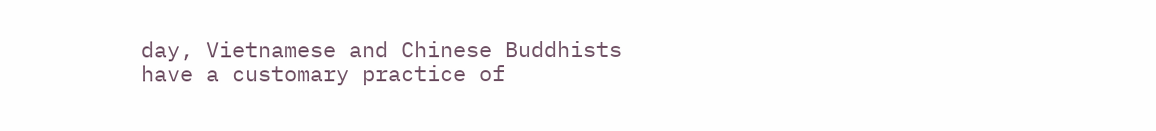day, Vietnamese and Chinese Buddhists have a customary practice of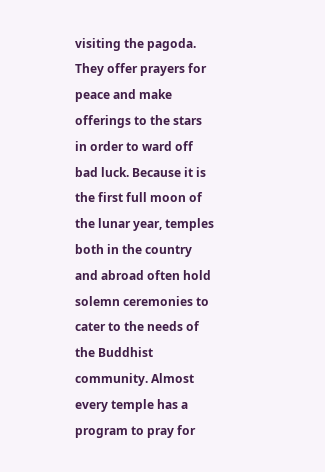visiting the pagoda. They offer prayers for peace and make offerings to the stars in order to ward off bad luck. Because it is the first full moon of the lunar year, temples both in the country and abroad often hold solemn ceremonies to cater to the needs of the Buddhist community. Almost every temple has a program to pray for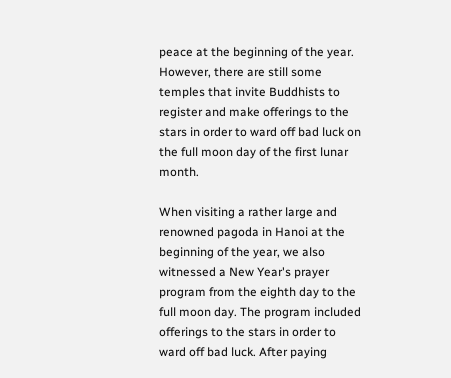peace at the beginning of the year. However, there are still some temples that invite Buddhists to register and make offerings to the stars in order to ward off bad luck on the full moon day of the first lunar month.

When visiting a rather large and renowned pagoda in Hanoi at the beginning of the year, we also witnessed a New Year's prayer program from the eighth day to the full moon day. The program included offerings to the stars in order to ward off bad luck. After paying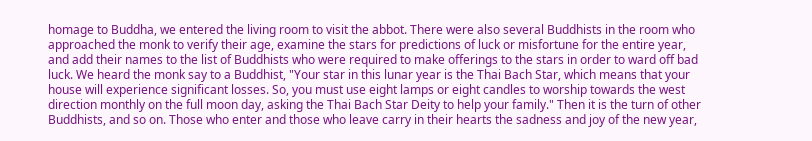homage to Buddha, we entered the living room to visit the abbot. There were also several Buddhists in the room who approached the monk to verify their age, examine the stars for predictions of luck or misfortune for the entire year, and add their names to the list of Buddhists who were required to make offerings to the stars in order to ward off bad luck. We heard the monk say to a Buddhist, "Your star in this lunar year is the Thai Bach Star, which means that your house will experience significant losses. So, you must use eight lamps or eight candles to worship towards the west direction monthly on the full moon day, asking the Thai Bach Star Deity to help your family." Then it is the turn of other Buddhists, and so on. Those who enter and those who leave carry in their hearts the sadness and joy of the new year,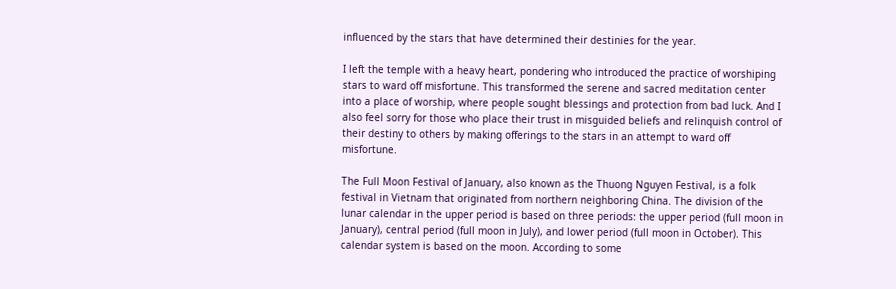influenced by the stars that have determined their destinies for the year.

I left the temple with a heavy heart, pondering who introduced the practice of worshiping stars to ward off misfortune. This transformed the serene and sacred meditation center into a place of worship, where people sought blessings and protection from bad luck. And I also feel sorry for those who place their trust in misguided beliefs and relinquish control of their destiny to others by making offerings to the stars in an attempt to ward off misfortune.

The Full Moon Festival of January, also known as the Thuong Nguyen Festival, is a folk festival in Vietnam that originated from northern neighboring China. The division of the lunar calendar in the upper period is based on three periods: the upper period (full moon in January), central period (full moon in July), and lower period (full moon in October). This calendar system is based on the moon. According to some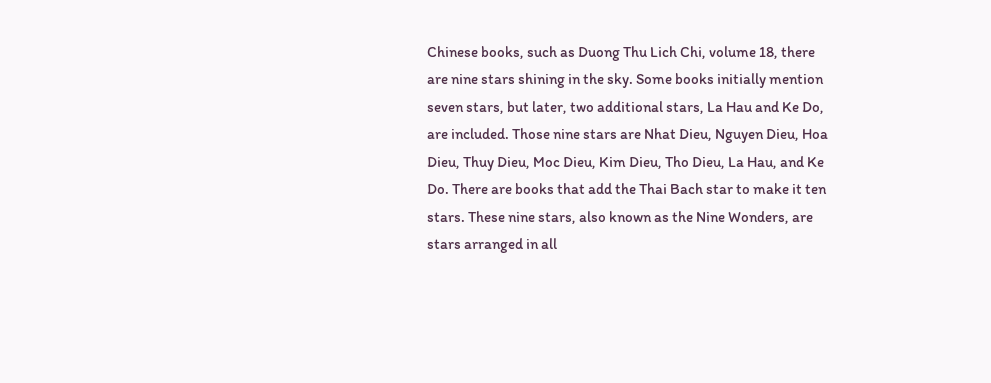Chinese books, such as Duong Thu Lich Chi, volume 18, there are nine stars shining in the sky. Some books initially mention seven stars, but later, two additional stars, La Hau and Ke Do, are included. Those nine stars are Nhat Dieu, Nguyen Dieu, Hoa Dieu, Thuy Dieu, Moc Dieu, Kim Dieu, Tho Dieu, La Hau, and Ke Do. There are books that add the Thai Bach star to make it ten stars. These nine stars, also known as the Nine Wonders, are stars arranged in all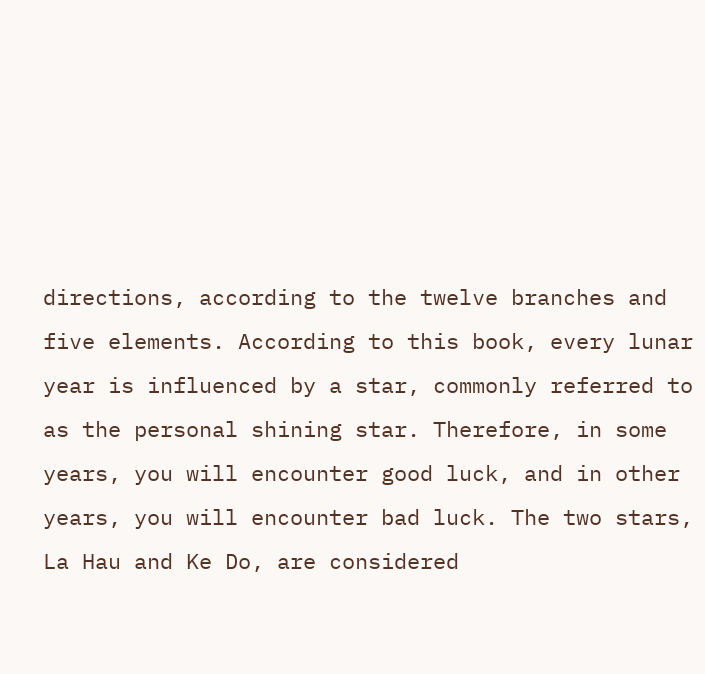directions, according to the twelve branches and five elements. According to this book, every lunar year is influenced by a star, commonly referred to as the personal shining star. Therefore, in some years, you will encounter good luck, and in other years, you will encounter bad luck. The two stars, La Hau and Ke Do, are considered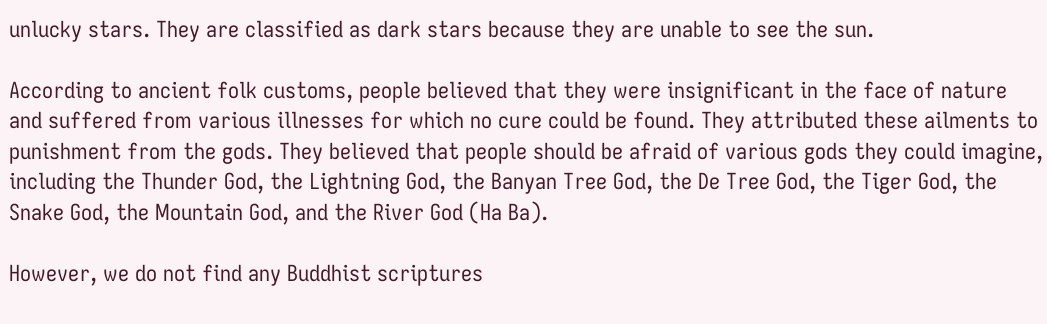unlucky stars. They are classified as dark stars because they are unable to see the sun.

According to ancient folk customs, people believed that they were insignificant in the face of nature and suffered from various illnesses for which no cure could be found. They attributed these ailments to punishment from the gods. They believed that people should be afraid of various gods they could imagine, including the Thunder God, the Lightning God, the Banyan Tree God, the De Tree God, the Tiger God, the Snake God, the Mountain God, and the River God (Ha Ba).

However, we do not find any Buddhist scriptures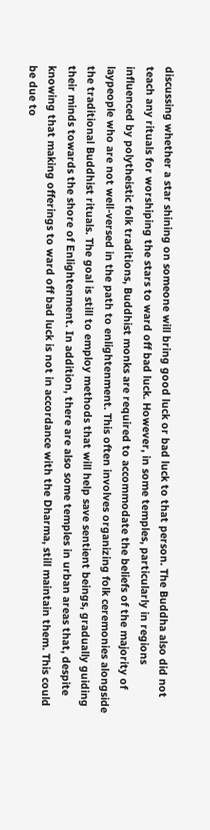discussing whether a star shining on someone will bring good luck or bad luck to that person. The Buddha also did not teach any rituals for worshiping the stars to ward off bad luck. However, in some temples, particularly in regions influenced by polytheistic folk traditions, Buddhist monks are required to accommodate the beliefs of the majority of laypeople who are not well-versed in the path to enlightenment. This often involves organizing folk ceremonies alongside the traditional Buddhist rituals. The goal is still to employ methods that will help save sentient beings, gradually guiding their minds towards the shore of Enlightenment. In addition, there are also some temples in urban areas that, despite knowing that making offerings to ward off bad luck is not in accordance with the Dharma, still maintain them. This could be due to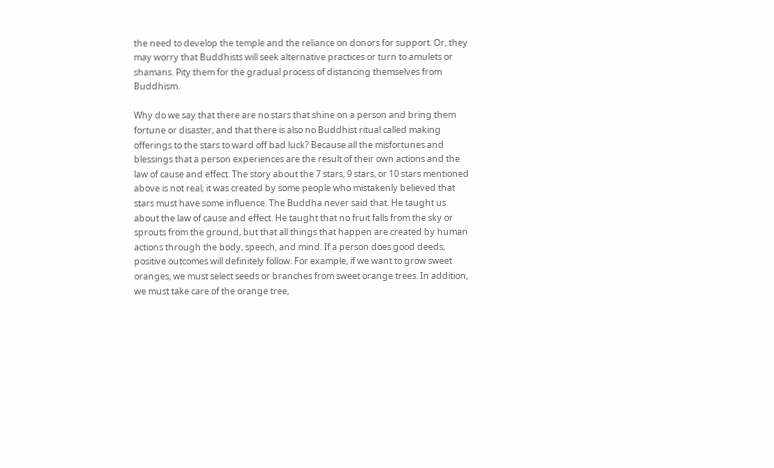the need to develop the temple and the reliance on donors for support. Or, they may worry that Buddhists will seek alternative practices or turn to amulets or shamans. Pity them for the gradual process of distancing themselves from Buddhism.

Why do we say that there are no stars that shine on a person and bring them fortune or disaster, and that there is also no Buddhist ritual called making offerings to the stars to ward off bad luck? Because all the misfortunes and blessings that a person experiences are the result of their own actions and the law of cause and effect. The story about the 7 stars, 9 stars, or 10 stars mentioned above is not real; it was created by some people who mistakenly believed that stars must have some influence. The Buddha never said that. He taught us about the law of cause and effect. He taught that no fruit falls from the sky or sprouts from the ground, but that all things that happen are created by human actions through the body, speech, and mind. If a person does good deeds, positive outcomes will definitely follow. For example, if we want to grow sweet oranges, we must select seeds or branches from sweet orange trees. In addition, we must take care of the orange tree,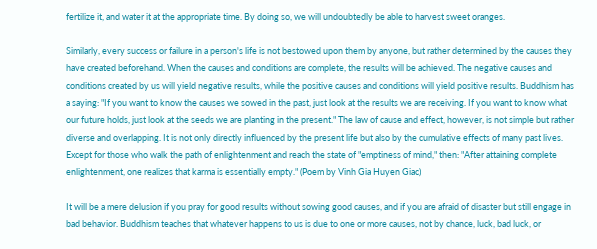fertilize it, and water it at the appropriate time. By doing so, we will undoubtedly be able to harvest sweet oranges.

Similarly, every success or failure in a person's life is not bestowed upon them by anyone, but rather determined by the causes they have created beforehand. When the causes and conditions are complete, the results will be achieved. The negative causes and conditions created by us will yield negative results, while the positive causes and conditions will yield positive results. Buddhism has a saying: "If you want to know the causes we sowed in the past, just look at the results we are receiving. If you want to know what our future holds, just look at the seeds we are planting in the present." The law of cause and effect, however, is not simple but rather diverse and overlapping. It is not only directly influenced by the present life but also by the cumulative effects of many past lives. Except for those who walk the path of enlightenment and reach the state of "emptiness of mind," then: "After attaining complete enlightenment, one realizes that karma is essentially empty." (Poem by Vinh Gia Huyen Giac)

It will be a mere delusion if you pray for good results without sowing good causes, and if you are afraid of disaster but still engage in bad behavior. Buddhism teaches that whatever happens to us is due to one or more causes, not by chance, luck, bad luck, or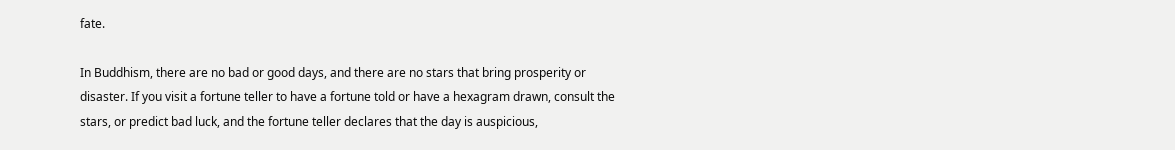fate.

In Buddhism, there are no bad or good days, and there are no stars that bring prosperity or disaster. If you visit a fortune teller to have a fortune told or have a hexagram drawn, consult the stars, or predict bad luck, and the fortune teller declares that the day is auspicious,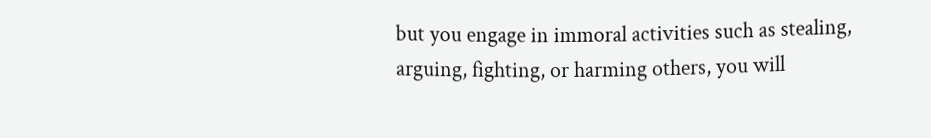but you engage in immoral activities such as stealing, arguing, fighting, or harming others, you will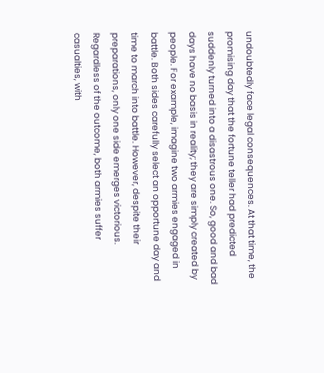undoubtedly face legal consequences. At that time, the promising day that the fortune teller had predicted suddenly turned into a disastrous one. So, good and bad days have no basis in reality; they are simply created by people. For example, imagine two armies engaged in battle. Both sides carefully select an opportune day and time to march into battle. However, despite their preparations, only one side emerges victorious. Regardless of the outcome, both armies suffer casualties, with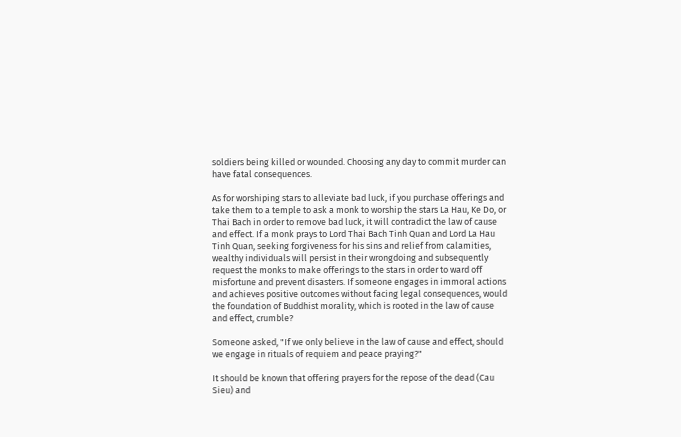soldiers being killed or wounded. Choosing any day to commit murder can have fatal consequences.

As for worshiping stars to alleviate bad luck, if you purchase offerings and take them to a temple to ask a monk to worship the stars La Hau, Ke Do, or Thai Bach in order to remove bad luck, it will contradict the law of cause and effect. If a monk prays to Lord Thai Bach Tinh Quan and Lord La Hau Tinh Quan, seeking forgiveness for his sins and relief from calamities, wealthy individuals will persist in their wrongdoing and subsequently request the monks to make offerings to the stars in order to ward off misfortune and prevent disasters. If someone engages in immoral actions and achieves positive outcomes without facing legal consequences, would the foundation of Buddhist morality, which is rooted in the law of cause and effect, crumble?

Someone asked, "If we only believe in the law of cause and effect, should we engage in rituals of requiem and peace praying?"

It should be known that offering prayers for the repose of the dead (Cau Sieu) and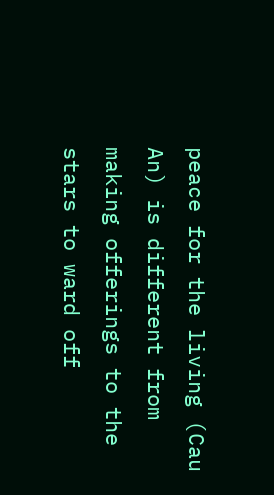peace for the living (Cau An) is different from making offerings to the stars to ward off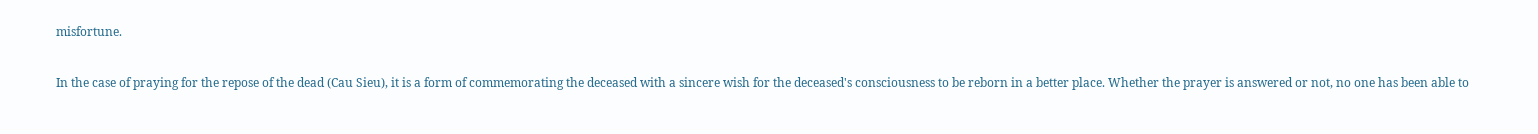misfortune.

In the case of praying for the repose of the dead (Cau Sieu), it is a form of commemorating the deceased with a sincere wish for the deceased's consciousness to be reborn in a better place. Whether the prayer is answered or not, no one has been able to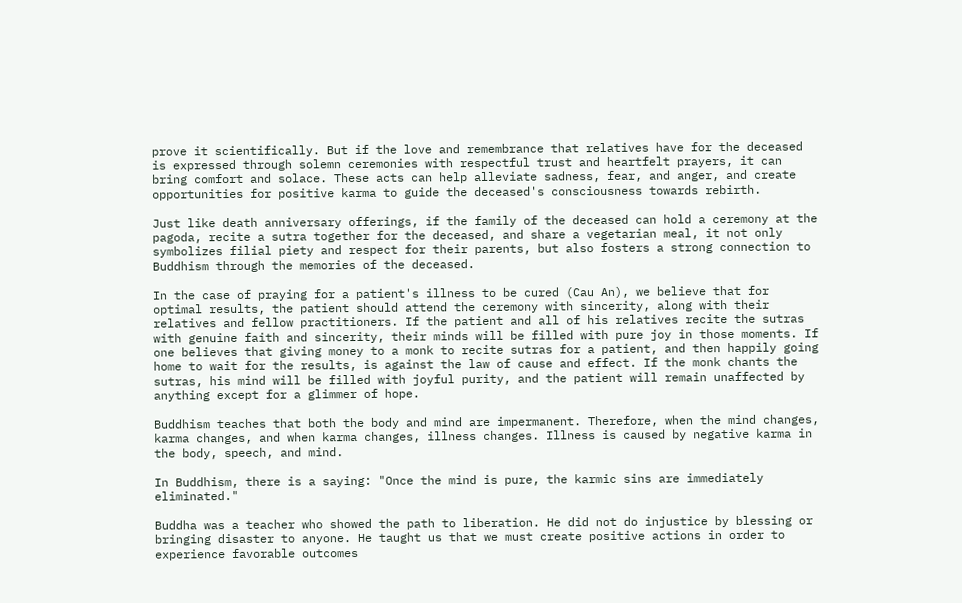prove it scientifically. But if the love and remembrance that relatives have for the deceased is expressed through solemn ceremonies with respectful trust and heartfelt prayers, it can bring comfort and solace. These acts can help alleviate sadness, fear, and anger, and create opportunities for positive karma to guide the deceased's consciousness towards rebirth.

Just like death anniversary offerings, if the family of the deceased can hold a ceremony at the pagoda, recite a sutra together for the deceased, and share a vegetarian meal, it not only symbolizes filial piety and respect for their parents, but also fosters a strong connection to Buddhism through the memories of the deceased.

In the case of praying for a patient's illness to be cured (Cau An), we believe that for optimal results, the patient should attend the ceremony with sincerity, along with their relatives and fellow practitioners. If the patient and all of his relatives recite the sutras with genuine faith and sincerity, their minds will be filled with pure joy in those moments. If one believes that giving money to a monk to recite sutras for a patient, and then happily going home to wait for the results, is against the law of cause and effect. If the monk chants the sutras, his mind will be filled with joyful purity, and the patient will remain unaffected by anything except for a glimmer of hope.

Buddhism teaches that both the body and mind are impermanent. Therefore, when the mind changes, karma changes, and when karma changes, illness changes. Illness is caused by negative karma in the body, speech, and mind.

In Buddhism, there is a saying: "Once the mind is pure, the karmic sins are immediately eliminated."

Buddha was a teacher who showed the path to liberation. He did not do injustice by blessing or bringing disaster to anyone. He taught us that we must create positive actions in order to experience favorable outcomes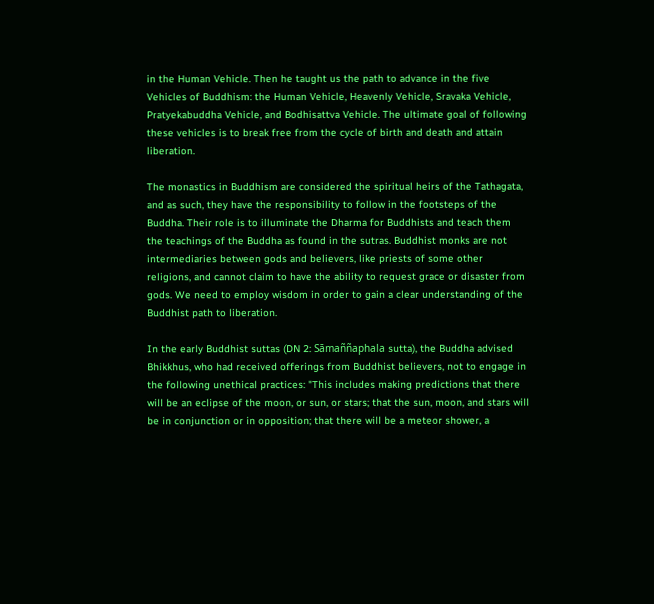in the Human Vehicle. Then he taught us the path to advance in the five Vehicles of Buddhism: the Human Vehicle, Heavenly Vehicle, Sravaka Vehicle, Pratyekabuddha Vehicle, and Bodhisattva Vehicle. The ultimate goal of following these vehicles is to break free from the cycle of birth and death and attain liberation.

The monastics in Buddhism are considered the spiritual heirs of the Tathagata, and as such, they have the responsibility to follow in the footsteps of the Buddha. Their role is to illuminate the Dharma for Buddhists and teach them the teachings of the Buddha as found in the sutras. Buddhist monks are not intermediaries between gods and believers, like priests of some other religions, and cannot claim to have the ability to request grace or disaster from gods. We need to employ wisdom in order to gain a clear understanding of the Buddhist path to liberation.

In the early Buddhist suttas (DN 2: Sāmaññaphala sutta), the Buddha advised Bhikkhus, who had received offerings from Buddhist believers, not to engage in the following unethical practices: "This includes making predictions that there will be an eclipse of the moon, or sun, or stars; that the sun, moon, and stars will be in conjunction or in opposition; that there will be a meteor shower, a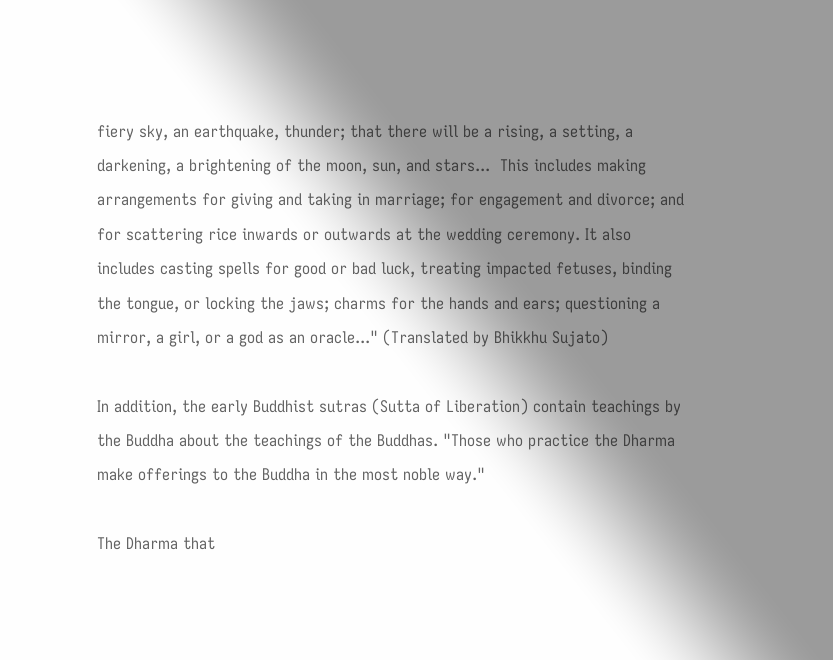fiery sky, an earthquake, thunder; that there will be a rising, a setting, a darkening, a brightening of the moon, sun, and stars...  This includes making arrangements for giving and taking in marriage; for engagement and divorce; and for scattering rice inwards or outwards at the wedding ceremony. It also includes casting spells for good or bad luck, treating impacted fetuses, binding the tongue, or locking the jaws; charms for the hands and ears; questioning a mirror, a girl, or a god as an oracle..." (Translated by Bhikkhu Sujato)

In addition, the early Buddhist sutras (Sutta of Liberation) contain teachings by the Buddha about the teachings of the Buddhas. "Those who practice the Dharma make offerings to the Buddha in the most noble way."

The Dharma that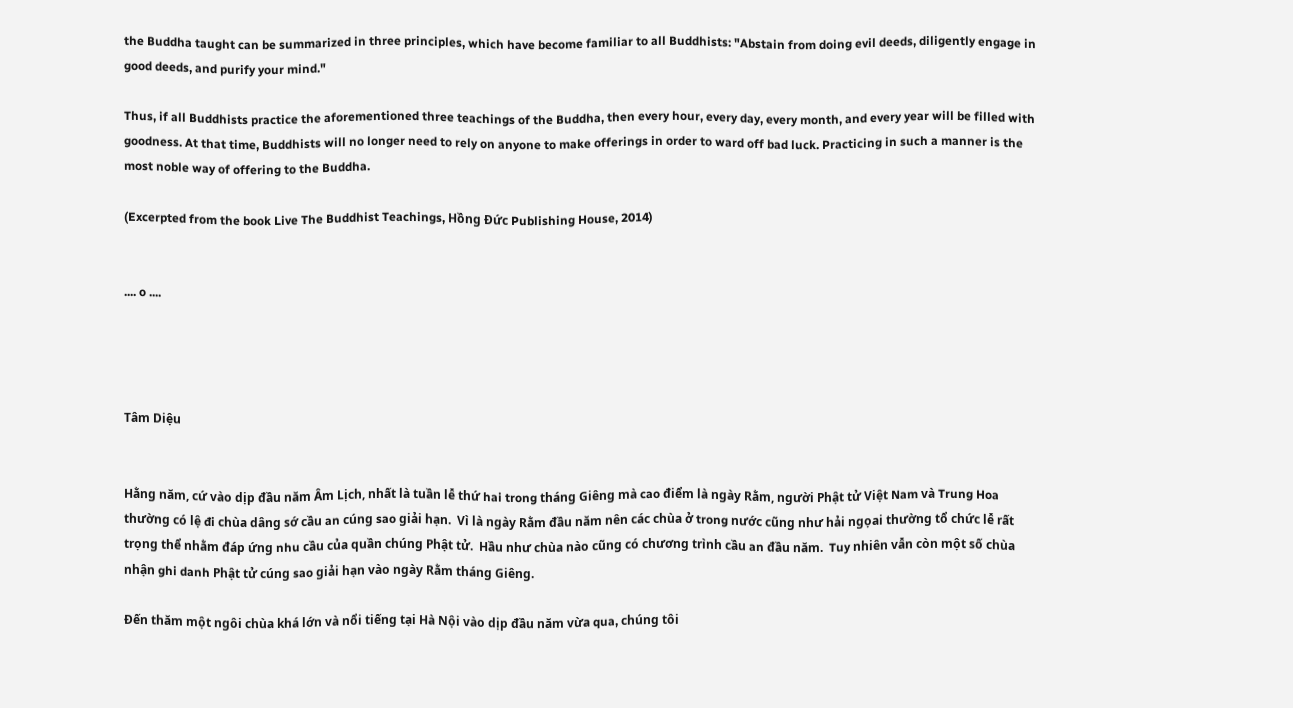the Buddha taught can be summarized in three principles, which have become familiar to all Buddhists: "Abstain from doing evil deeds, diligently engage in good deeds, and purify your mind."

Thus, if all Buddhists practice the aforementioned three teachings of the Buddha, then every hour, every day, every month, and every year will be filled with goodness. At that time, Buddhists will no longer need to rely on anyone to make offerings in order to ward off bad luck. Practicing in such a manner is the most noble way of offering to the Buddha.

(Excerpted from the book Live The Buddhist Teachings, Hồng Đức Publishing House, 2014)


.... o ....




Tâm Diệu


Hằng năm, cứ vào dịp đầu năm Âm Lịch, nhất là tuần lễ thứ hai trong tháng Giêng mà cao điểm là ngày Rằm, người Phật tử Việt Nam và Trung Hoa thường có lệ đi chùa dâng sớ cầu an cúng sao giải hạn.  Vì là ngày Rằm đầu năm nên các chùa ở trong nước cũng như hải ngọai thường tổ chức lễ rất trọng thể nhằm đáp ứng nhu cầu của quần chúng Phật tử.  Hầu như chùa nào cũng có chương trình cầu an đầu năm.  Tuy nhiên vẫn còn một số chùa nhận ghi danh Phật tử cúng sao giải hạn vào ngày Rằm tháng Giêng.

Đến thăm một ngôi chùa khá lớn và nổi tiếng tại Hà Nội vào dịp đầu năm vừa qua, chúng tôi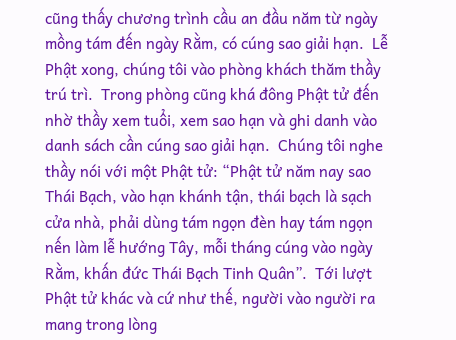cũng thấy chương trình cầu an đầu năm từ ngày mồng tám đến ngày Rằm, có cúng sao giải hạn.  Lễ Phật xong, chúng tôi vào phòng khách thăm thầy trú trì.  Trong phòng cũng khá đông Phật tử đến nhờ thầy xem tuổi, xem sao hạn và ghi danh vào danh sách cần cúng sao giải hạn.  Chúng tôi nghe thầy nói với một Phật tử: “Phật tử năm nay sao Thái Bạch, vào hạn khánh tận, thái bạch là sạch cửa nhà, phải dùng tám ngọn đèn hay tám ngọn nến làm lễ hướng Tây, mỗi tháng cúng vào ngày Rằm, khấn đức Thái Bạch Tinh Quân”.  Tới lượt Phật tử khác và cứ như thế, người vào người ra mang trong lòng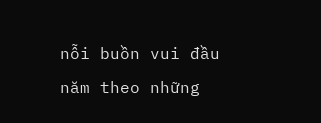nỗi buồn vui đầu năm theo những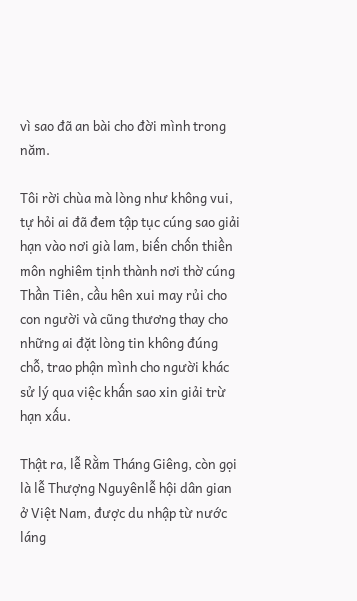vì sao đã an bài cho đời mình trong năm.

Tôi rời chùa mà lòng như không vui, tự hỏi ai đã đem tập tục cúng sao giải hạn vào nơi già lam, biến chốn thiền môn nghiêm tịnh thành nơi thờ cúng Thần Tiên, cầu hên xui may rủi cho con người và cũng thương thay cho những ai đặt lòng tin không đúng chỗ, trao phận mình cho người khác sử lý qua việc khấn sao xin giải trừ hạn xấu.

Thật ra, lễ Rằm Tháng Giêng, còn gọi là lễ Thượng Nguyênlễ hội dân gian ở Việt Nam, được du nhập từ nước láng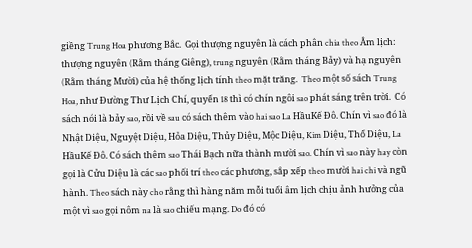giềng Trung Hoa phương Bắc.  Gọi thượng nguyên là cách phân chia theo Âm lịch: thượng nguyên (Rằm tháng Giêng), trung nguyên (Rằm tháng Bảy) và hạ nguyên (Rằm tháng Mười) của hệ thống lịch tính theo mặt trăng.  Theo một số sách Trung Hoa, như Đường Thư Lịch Chí, quyển 18 thì có chín ngôi sao phát sáng trên trời.  Có sách nói là bảy sao, rồi về sau có sách thêm vào hai sao La HầuKế Đô. Chín vì sao đó là Nhật Diệu, Nguyệt Diệu, Hỏa Diệu, Thủy Diệu, Mộc Diệu, Kim Diệu, Thổ Diệu, La HầuKế Đô. Có sách thêm sao Thái Bạch nữa thành mười sao. Chín vì sao này hay còn gọi là Cửu Diệu là các sao phối trí theo các phương, sắp xếp theo mười hai chi và ngũ hành. Theo sách này cho rằng thì hàng năm mỗi tuổi âm lịch chịu ảnh hưởng của một vì sao gọi nôm na là sao chiếu mạng. Do đó có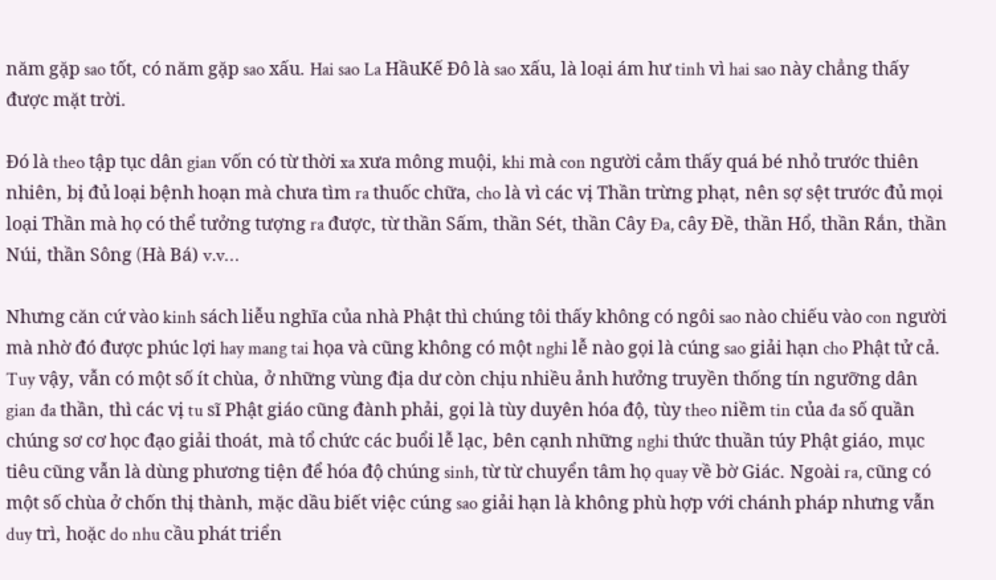năm gặp sao tốt, có năm gặp sao xấu. Hai sao La HầuKế Đô là sao xấu, là loại ám hư tinh vì hai sao này chẳng thấy được mặt trời.

Đó là theo tập tục dân gian vốn có từ thời xa xưa mông muội, khi mà con người cảm thấy quá bé nhỏ trước thiên nhiên, bị đủ loại bệnh hoạn mà chưa tìm ra thuốc chữa, cho là vì các vị Thần trừng phạt, nên sợ sệt trước đủ mọi loại Thần mà họ có thể tưởng tượng ra được, từ thần Sấm, thần Sét, thần Cây Đa, cây Đề, thần Hổ, thần Rắn, thần Núi, thần Sông (Hà Bá) v.v…

Nhưng căn cứ vào kinh sách liễu nghĩa của nhà Phật thì chúng tôi thấy không có ngôi sao nào chiếu vào con người mà nhờ đó được phúc lợi hay mang tai họa và cũng không có một nghi lễ nào gọi là cúng sao giải hạn cho Phật tử cả. Tuy vậy, vẫn có một số ít chùa, ở những vùng địa dư còn chịu nhiều ảnh hưởng truyền thống tín ngưỡng dân gian đa thần, thì các vị tu sĩ Phật giáo cũng đành phải, gọi là tùy duyên hóa độ, tùy theo niềm tin của đa số quần chúng sơ cơ học đạo giải thoát, mà tổ chức các buổi lễ lạc, bên cạnh những nghi thức thuần túy Phật giáo, mục tiêu cũng vẫn là dùng phương tiện để hóa độ chúng sinh, từ từ chuyển tâm họ quay về bờ Giác. Ngoài ra, cũng có một số chùa ở chốn thị thành, mặc dầu biết việc cúng sao giải hạn là không phù hợp với chánh pháp nhưng vẫn duy trì, hoặc do nhu cầu phát triển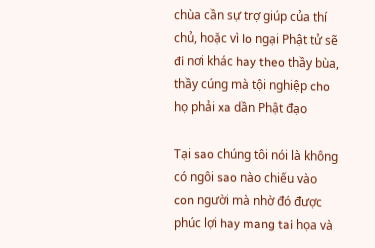chùa cần sự trợ giúp của thí chủ, hoặc vì lo ngại Phật tử sẽ đi nơi khác hay theo thầy bùa, thầy cúng mà tội nghiệp cho họ phải xa dần Phật đạo

Tại sao chúng tôi nói là không có ngôi sao nào chiếu vào con người mà nhờ đó được phúc lợi hay mang tai họa và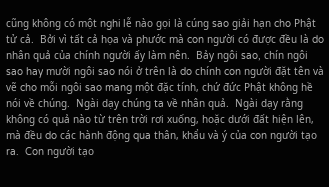cũng không có một nghi lễ nào gọi là cúng sao giải hạn cho Phật tử cả.  Bởi vì tất cả họa và phước mà con người có được đều là do nhân quả của chính người ấy làm nên.  Bảy ngôi sao, chín ngôi sao hay mười ngôi sao nói ở trên là do chính con người đặt tên và vẽ cho mỗi ngôi sao mang một đặc tính, chứ đức Phật không hề nói về chúng.  Ngài dạy chúng ta về nhân quả.  Ngài dạy rằng không có quả nào từ trên trời rơi xuống, hoặc dưới đất hiện lên, mà đều do các hành động qua thân, khẩu và ý của con người tạo ra.  Con người tạo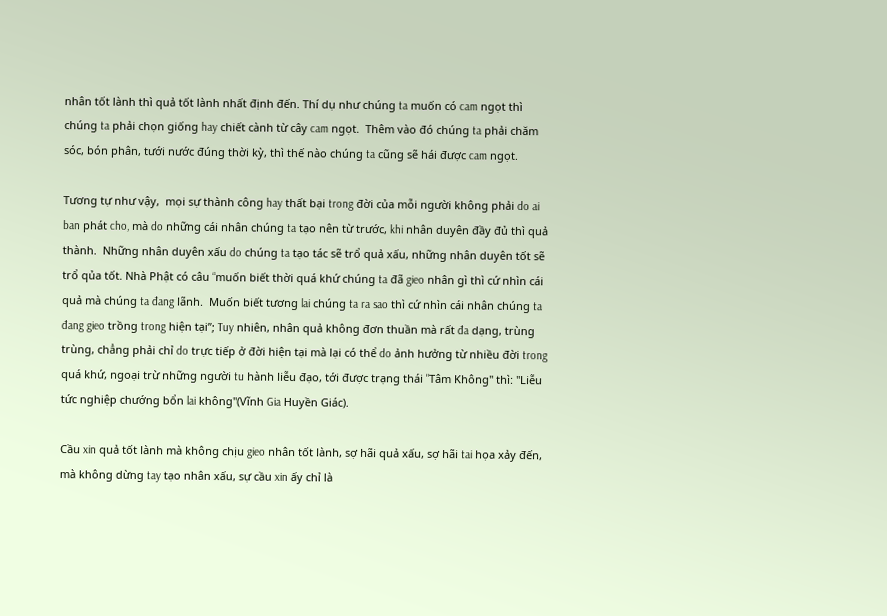nhân tốt lành thì quả tốt lành nhất định đến. Thí dụ như chúng ta muốn có cam ngọt thì chúng ta phải chọn giống hay chiết cành từ cây cam ngọt.  Thêm vào đó chúng ta phải chăm sóc, bón phân, tưới nước đúng thời kỳ, thì thế nào chúng ta cũng sẽ hái được cam ngọt.

Tương tự như vậy,  mọi sự thành công hay thất bại trong đời của mỗi người không phải do ai ban phát cho, mà do những cái nhân chúng ta tạo nên từ trước, khi nhân duyên đầy đủ thì quả thành.  Những nhân duyên xấu do chúng ta tạo tác sẽ trổ quả xấu, những nhân duyên tốt sẽ trổ qủa tốt. Nhà Phật có câu “muốn biết thời quá khứ chúng ta đã gieo nhân gì thì cứ nhìn cái quả mà chúng ta đang lãnh.  Muốn biết tương lai chúng ta ra sao thì cứ nhìn cái nhân chúng ta đang gieo trồng trong hiện tại”; Tuy nhiên, nhân quả không đơn thuần mà rất đa dạng, trùng trùng, chẳng phải chỉ do trực tiếp ở đời hiện tại mà lại có thể do ảnh hưởng từ nhiều đời trong quá khứ, ngoại trừ những người tu hành liễu đạo, tới được trạng thái "Tâm Không" thì: "Liễu tức nghiệp chướng bổn lai không"(Vĩnh Gia Huyền Giác).

Cầu xin quả tốt lành mà không chịu gieo nhân tốt lành, sợ hãi quả xấu, sợ hãi tai họa xảy đến, mà không dừng tay tạo nhân xấu, sự cầu xin ấy chỉ là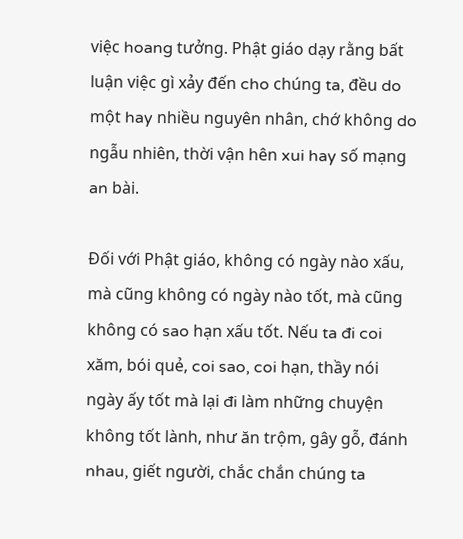việc hoang tưởng. Phật giáo dạy rằng bất luận việc gì xảy đến cho chúng ta, đều do một hay nhiều nguyên nhân, chớ không do ngẫu nhiên, thời vận hên xui hay số mạng an bài.

Đối với Phật giáo, không có ngày nào xấu, mà cũng không có ngày nào tốt, mà cũng không có sao hạn xấu tốt. Nếu ta đi coi xăm, bói quẻ, coi sao, coi hạn, thầy nói ngày ấy tốt mà lại đi làm những chuyện không tốt lành, như ăn trộm, gây gỗ, đánh nhau, giết người, chắc chắn chúng ta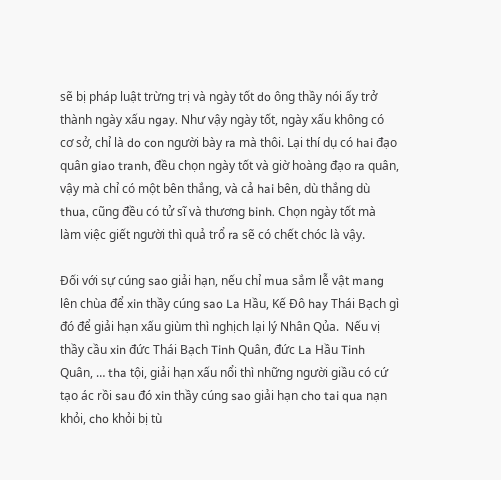sẽ bị pháp luật trừng trị và ngày tốt do ông thầy nói ấy trở thành ngày xấu ngay. Như vậy ngày tốt, ngày xấu không có cơ sở, chỉ là do con người bày ra mà thôi. Lại thí dụ có hai đạo quân giao tranh, đều chọn ngày tốt và giờ hoàng đạo ra quân, vậy mà chỉ có một bên thắng, và cả hai bên, dù thắng dù thua, cũng đều có tử sĩ và thương binh. Chọn ngày tốt mà làm việc giết người thì quả trổ ra sẽ có chết chóc là vậy.

Đối với sự cúng sao giải hạn, nếu chỉ mua sắm lễ vật mang lên chùa để xin thầy cúng sao La Hầu, Kế Đô hay Thái Bạch gì đó để giải hạn xấu giùm thì nghịch lại lý Nhân Qủa.  Nếu vị thầy cầu xin đức Thái Bạch Tinh Quân, đức La Hầu Tinh Quân, … tha tội, giải hạn xấu nổi thì những người giầu có cứ tạo ác rồi sau đó xin thầy cúng sao giải hạn cho tai qua nạn khỏi, cho khỏi bị tù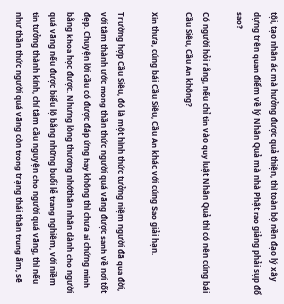tội, tạo nhân ác mà hưởng được quả thiện, thì toàn bộ nền đạo lý xây dựng trên quan điểm về lý Nhân Quả mà nhà Phật rao giảng phải sụp đổ sao?

Có người hỏi rằng, nếu chỉ tin vào quy luật Nhân Quả thì có nên cúng bái Cầu Siêu, Cầu An không?

Xin thưa, cúng bái Cầu Siêu, Cầu An khác với cúng Sao giải hạn.

Trường hợp Cầu Siêu, đó là một hình thức tưởng niệm người đã qua đời, với tâm thành ước mong thần thức người quá vãng được sanh về nơi tốt đẹp. Chuyện lời cầu có được đáp ứng hay không thì chưa ai chứng minh bằng khoa học được. Nhưng lòng thương nhớthân nhân dành cho người quá vãng nếu được biểu lộ bằng những buổi lễ trang nghiêm, với niềm tin tưởng thành kính, chí tâm cầu nguyện cho người quá vãng, thì nếu như thần thức người quá vãng còn trong trạng thái thân trung ấm, sẽ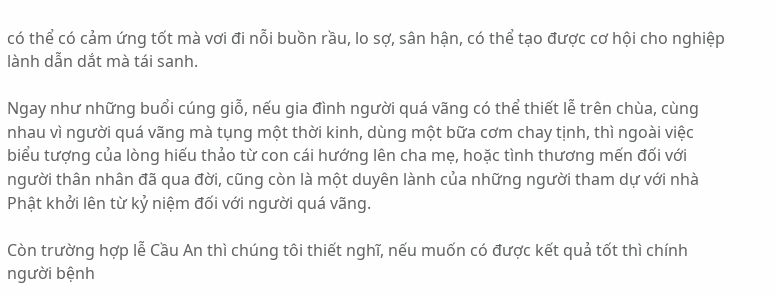có thể có cảm ứng tốt mà vơi đi nỗi buồn rầu, lo sợ, sân hận, có thể tạo được cơ hội cho nghiệp lành dẫn dắt mà tái sanh.

Ngay như những buổi cúng giỗ, nếu gia đình người quá vãng có thể thiết lễ trên chùa, cùng nhau vì người quá vãng mà tụng một thời kinh, dùng một bữa cơm chay tịnh, thì ngoài việc biểu tượng của lòng hiếu thảo từ con cái hướng lên cha mẹ, hoặc tình thương mến đối với người thân nhân đã qua đời, cũng còn là một duyên lành của những người tham dự với nhà Phật khởi lên từ kỷ niệm đối với người quá vãng.

Còn trường hợp lễ Cầu An thì chúng tôi thiết nghĩ, nếu muốn có được kết quả tốt thì chính người bệnh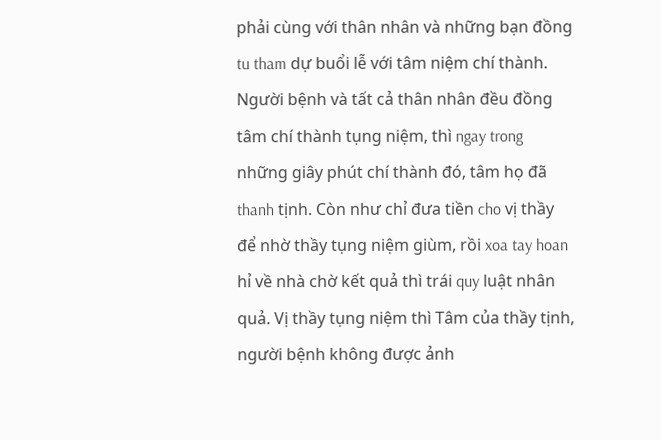phải cùng với thân nhân và những bạn đồng tu tham dự buổi lễ với tâm niệm chí thành. Người bệnh và tất cả thân nhân đều đồng tâm chí thành tụng niệm, thì ngay trong những giây phút chí thành đó, tâm họ đã thanh tịnh. Còn như chỉ đưa tiền cho vị thầy để nhờ thầy tụng niệm giùm, rồi xoa tay hoan hỉ về nhà chờ kết quả thì trái quy luật nhân quả. Vị thầy tụng niệm thì Tâm của thầy tịnh, người bệnh không được ảnh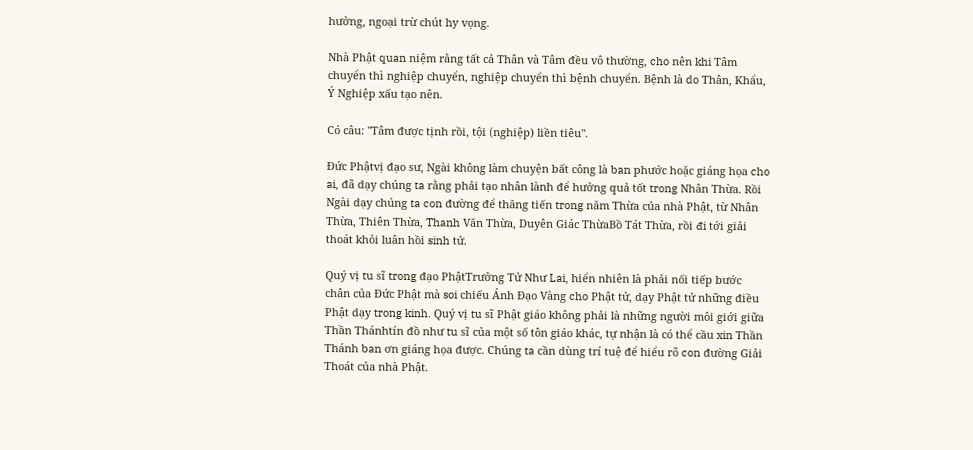hưởng, ngoại trừ chút hy vọng.

Nhà Phật quan niệm rằng tất cả Thân và Tâm đều vô thường, cho nên khi Tâm chuyển thì nghiệp chuyển, nghiệp chuyển thì bệnh chuyển. Bệnh là do Thân, Khẩu, Ý Nghiệp xấu tạo nên.

Có câu: "Tâm được tịnh rồi, tội (nghiệp) liền tiêu".

Đức Phậtvị đạo sư, Ngài không làm chuyện bất công là ban phước hoặc giáng họa cho ai, đã dạy chúng ta rằng phải tạo nhân lành để hưởng quả tốt trong Nhân Thừa. Rồi Ngài dạy chúng ta con đường để thăng tiến trong năm Thừa của nhà Phật, từ Nhân Thừa, Thiên Thừa, Thanh Văn Thừa, Duyên Giác ThừaBồ Tát Thừa, rồi đi tới giải thoát khỏi luân hồi sinh tử.

Quý vị tu sĩ trong đạo PhậtTrưởng Tử Như Lai, hiển nhiên là phải nối tiếp bước chân của Đức Phật mà soi chiếu Ánh Đạo Vàng cho Phật tử, dạy Phật tử những điều Phật dạy trong kinh. Quý vị tu sĩ Phật giáo không phải là những người môi giới giữa Thần Thánhtín đồ như tu sĩ của một số tôn giáo khác, tự nhận là có thể cầu xin Thần Thánh ban ơn giáng họa được. Chúng ta cần dùng trí tuệ để hiểu rõ con đường Giải Thoát của nhà Phật.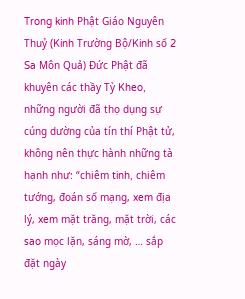Trong kinh Phật Giáo Nguyên Thuỷ (Kinh Trường Bộ/Kinh số 2 Sa Môn Quả) Đức Phật đã khuyên các thầy Tỳ Kheo, những người đã thọ dụng sự cúng dường của tín thí Phật tử, không nên thực hành những tà hạnh như: “chiêm tinh, chiêm tướng, đoán số mạng, xem địa lý, xem mặt trăng, mặt trời, các sao mọc lặn, sáng mờ, … sắp đặt ngày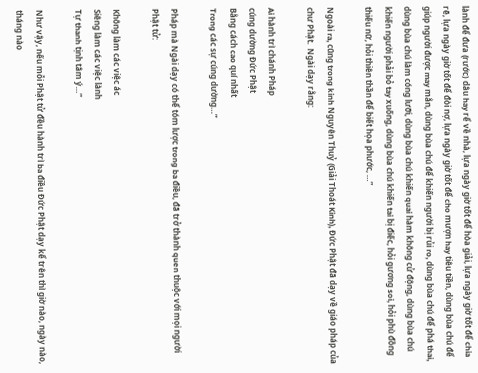lành để đưa (rước) dâu hay rể về nhà, lựa ngày giờ tốt để hòa giải, lựa ngày giờ tốt để chia rẽ, lựa ngày giờ tốt để đòi nợ, lựa ngày giờ tốt để cho mượn hay tiêu tiền, dùng bùa chú để giúp người được may mắn, dùng bùa chú để khiến người bị rủi ro, dùng bùa chú để phá thai, dùng bùa chú làm cóng lưỡi, dùng bùa chú khiến quai hàm không cử động, dùng bùa chú khiến người phải bỏ tay xuống, dùng bùa chú khiến tai bị điếc, hỏi gương soi, hỏi phù đồng thiếu nữ, hỏi thiên thần để biết họa phước, …”

Ngoài ra, cũng trong kinh Nguyên Thuỷ (Giải Thoát Kinh), Đức Phật đã dạy về giáo pháp của chư Phật.  Ngài dạy rằng:

Ai hành trì chánh Pháp
cúng dường Đức Phật
Bằng cách cao quí nhất
Trong các sự cúng dường…”

Pháp mà Ngài dạy có thể tóm lược trong ba điều, đã trở thành quen thuộc với mọi người Phật tử:

Không làm các việc ác
Siêng làm các việc lành
Tự thanh tịnh tâm ý…”

Như vậy, nếu mỗi Phật tử đều hành trì ba điều Đức Phật dạy kể trên thì giờ nào, ngày nào, tháng nào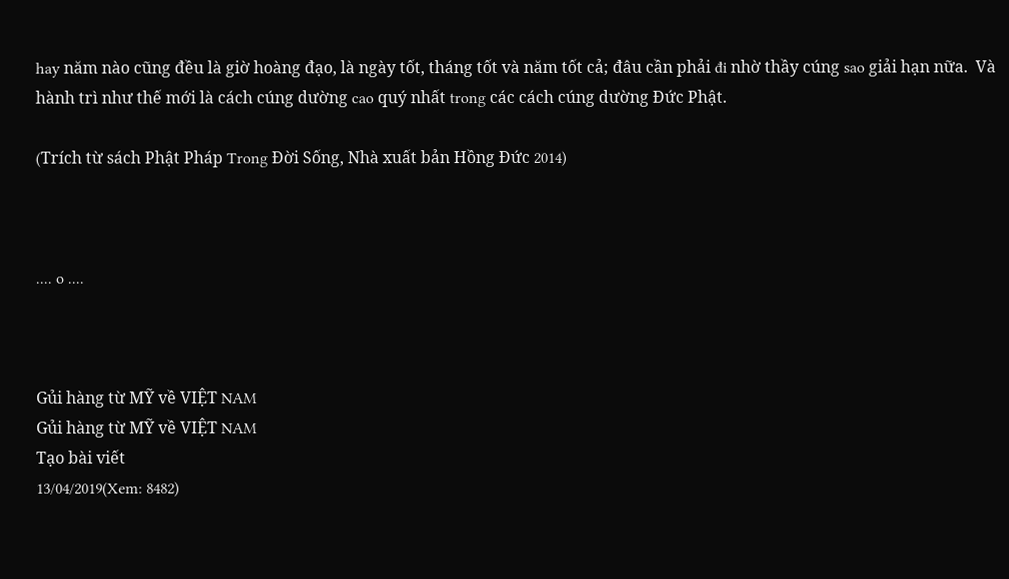hay năm nào cũng đều là giờ hoàng đạo, là ngày tốt, tháng tốt và năm tốt cả; đâu cần phải đi nhờ thầy cúng sao giải hạn nữa.  Và hành trì như thế mới là cách cúng dường cao quý nhất trong các cách cúng dường Đức Phật.

(Trích từ sách Phật Pháp Trong Đời Sống, Nhà xuất bản Hồng Đức 2014)



.... o ....



Gủi hàng từ MỸ về VIỆT NAM
Gủi hàng từ MỸ về VIỆT NAM
Tạo bài viết
13/04/2019(Xem: 8482)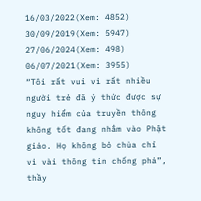16/03/2022(Xem: 4852)
30/09/2019(Xem: 5947)
27/06/2024(Xem: 498)
06/07/2021(Xem: 3955)
“Tôi rất vui vì rất nhiều người trẻ đã ý thức được sự nguy hiểm của truyền thông không tốt đang nhắm vào Phật giáo. Họ không bỏ chùa chỉ vì vài thông tin chống phá”, thầy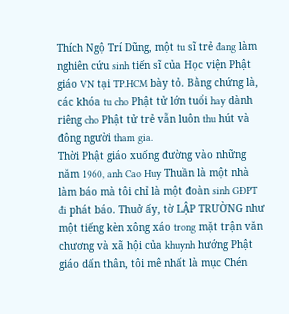Thích Ngộ Trí Dũng, một tu sĩ trẻ đang làm nghiên cứu sinh tiến sĩ của Học viện Phật giáo VN tại TP.HCM bày tỏ. Bằng chứng là, các khóa tu cho Phật tử lớn tuổi hay dành riêng cho Phật tử trẻ vẫn luôn thu hút và đông người tham gia.
Thời Phật giáo xuống đường vào những năm 1960, anh Cao Huy Thuần là một nhà làm báo mà tôi chỉ là một đoàn sinh GĐPT đi phát báo. Thuở ấy, tờ LẬP TRƯỜNG như một tiếng kèn xông xáo trong mặt trận văn chương và xã hội của khuynh hướng Phật giáo dấn thân, tôi mê nhất là mục Chén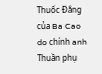Thuốc Đắng của Ba Cao do chính anh Thuần phụ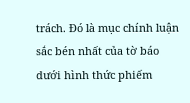trách. Đó là mục chính luận sắc bén nhất của tờ báo dưới hình thức phiếm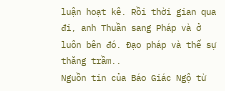luận hoạt kê. Rồi thời gian qua đi, anh Thuần sang Pháp và ở luôn bên đó. Đạo pháp và thế sự thăng trầm..
Nguồn tin của Báo Giác Ngộ từ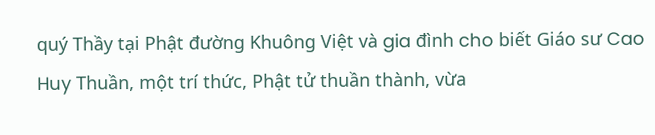quý Thầy tại Phật đường Khuông Việt và gia đình cho biết Giáo sư Cao Huy Thuần, một trí thức, Phật tử thuần thành, vừa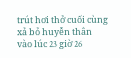trút hơi thở cuối cùng xả bỏ huyễn thân vào lúc 23 giờ 26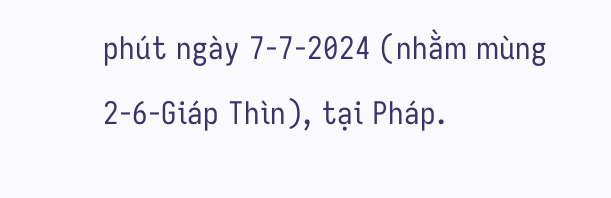phút ngày 7-7-2024 (nhằm mùng 2-6-Giáp Thìn), tại Pháp.